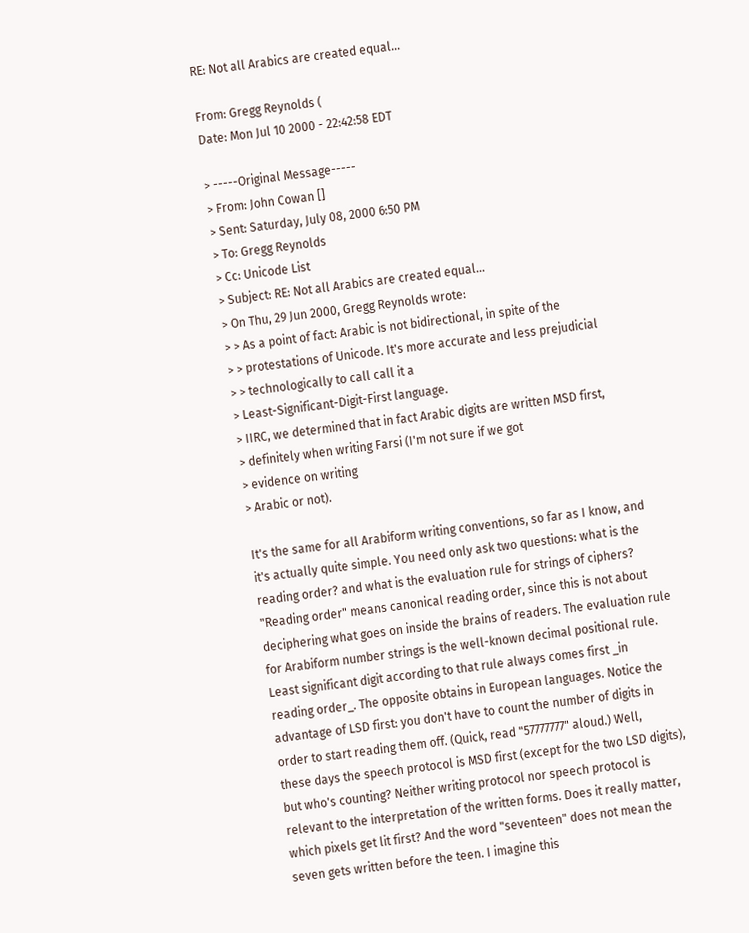RE: Not all Arabics are created equal...

From: Gregg Reynolds (
Date: Mon Jul 10 2000 - 22:42:58 EDT

> -----Original Message-----
> From: John Cowan []
> Sent: Saturday, July 08, 2000 6:50 PM
> To: Gregg Reynolds
> Cc: Unicode List
> Subject: RE: Not all Arabics are created equal...
> On Thu, 29 Jun 2000, Gregg Reynolds wrote:
> > As a point of fact: Arabic is not bidirectional, in spite of the
> > protestations of Unicode. It's more accurate and less prejudicial
> > technologically to call call it a
> Least-Significant-Digit-First language.
> IIRC, we determined that in fact Arabic digits are written MSD first,
> definitely when writing Farsi (I'm not sure if we got
> evidence on writing
> Arabic or not).

It's the same for all Arabiform writing conventions, so far as I know, and
it's actually quite simple. You need only ask two questions: what is the
reading order? and what is the evaluation rule for strings of ciphers?
"Reading order" means canonical reading order, since this is not about
deciphering what goes on inside the brains of readers. The evaluation rule
for Arabiform number strings is the well-known decimal positional rule.
Least significant digit according to that rule always comes first _in
reading order_. The opposite obtains in European languages. Notice the
advantage of LSD first: you don't have to count the number of digits in
order to start reading them off. (Quick, read "57777777" aloud.) Well,
these days the speech protocol is MSD first (except for the two LSD digits),
but who's counting? Neither writing protocol nor speech protocol is
relevant to the interpretation of the written forms. Does it really matter,
which pixels get lit first? And the word "seventeen" does not mean the
seven gets written before the teen. I imagine this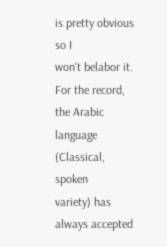is pretty obvious so I
won't belabor it. For the record, the Arabic language (Classical, spoken
variety) has always accepted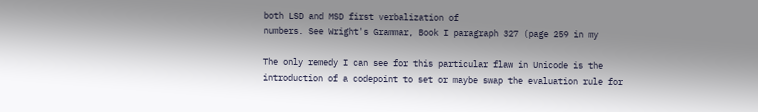both LSD and MSD first verbalization of
numbers. See Wright's Grammar, Book I paragraph 327 (page 259 in my

The only remedy I can see for this particular flaw in Unicode is the
introduction of a codepoint to set or maybe swap the evaluation rule for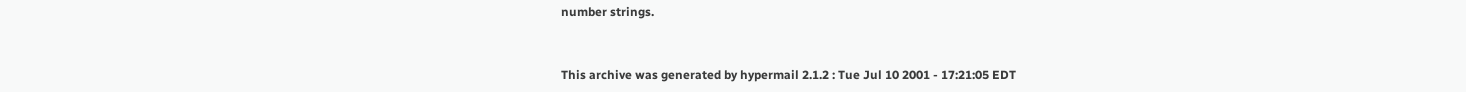number strings.


This archive was generated by hypermail 2.1.2 : Tue Jul 10 2001 - 17:21:05 EDT